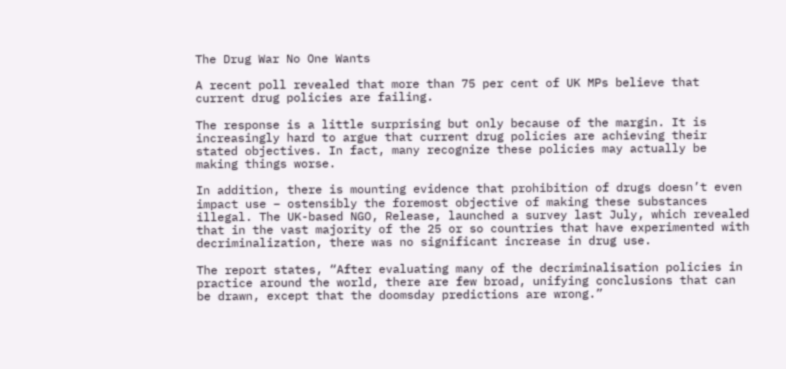The Drug War No One Wants

A recent poll revealed that more than 75 per cent of UK MPs believe that current drug policies are failing.

The response is a little surprising but only because of the margin. It is increasingly hard to argue that current drug policies are achieving their stated objectives. In fact, many recognize these policies may actually be making things worse.

In addition, there is mounting evidence that prohibition of drugs doesn’t even impact use – ostensibly the foremost objective of making these substances illegal. The UK-based NGO, Release, launched a survey last July, which revealed that in the vast majority of the 25 or so countries that have experimented with decriminalization, there was no significant increase in drug use.

The report states, “After evaluating many of the decriminalisation policies in practice around the world, there are few broad, unifying conclusions that can be drawn, except that the doomsday predictions are wrong.”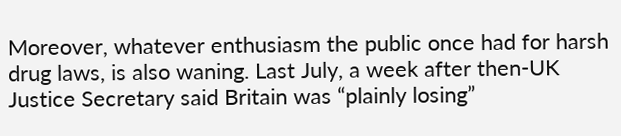Moreover, whatever enthusiasm the public once had for harsh drug laws, is also waning. Last July, a week after then-UK Justice Secretary said Britain was “plainly losing”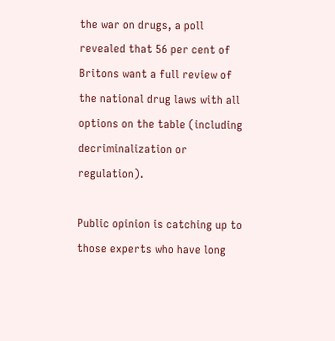the war on drugs, a poll revealed that 56 per cent of Britons want a full review of the national drug laws with all options on the table (including decriminalization or regulation).

Public opinion is catching up to those experts who have long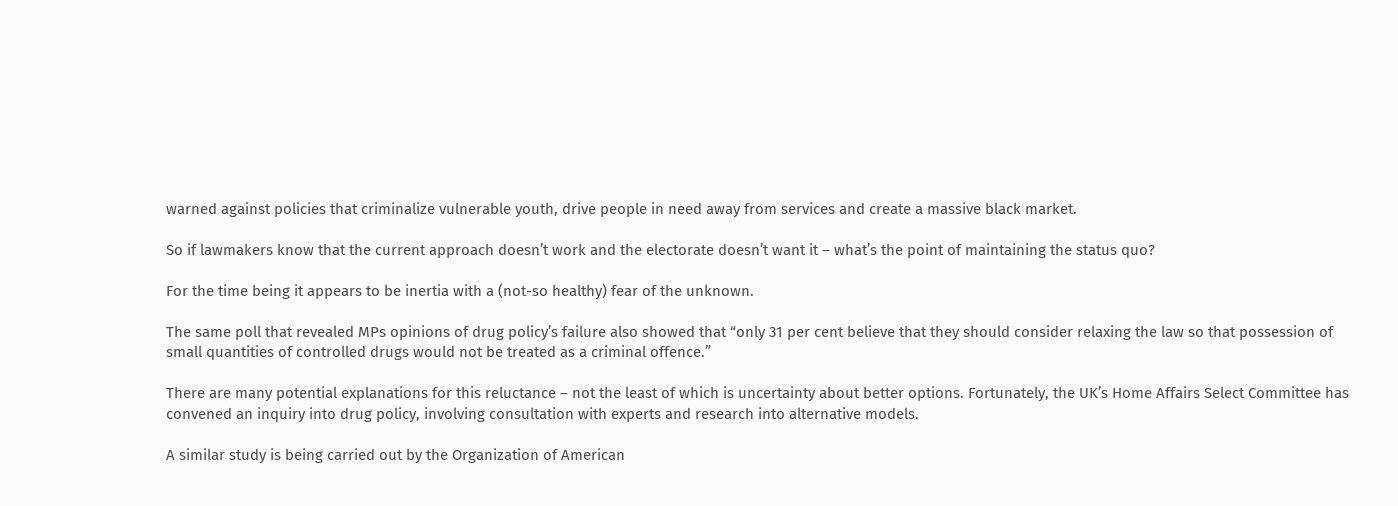warned against policies that criminalize vulnerable youth, drive people in need away from services and create a massive black market.

So if lawmakers know that the current approach doesn’t work and the electorate doesn’t want it – what’s the point of maintaining the status quo?

For the time being it appears to be inertia with a (not-so healthy) fear of the unknown.

The same poll that revealed MPs opinions of drug policy’s failure also showed that “only 31 per cent believe that they should consider relaxing the law so that possession of small quantities of controlled drugs would not be treated as a criminal offence.”

There are many potential explanations for this reluctance – not the least of which is uncertainty about better options. Fortunately, the UK’s Home Affairs Select Committee has convened an inquiry into drug policy, involving consultation with experts and research into alternative models.

A similar study is being carried out by the Organization of American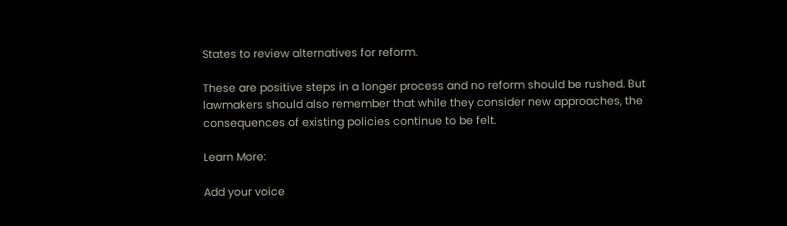States to review alternatives for reform.

These are positive steps in a longer process and no reform should be rushed. But lawmakers should also remember that while they consider new approaches, the consequences of existing policies continue to be felt.

Learn More:

Add your voice